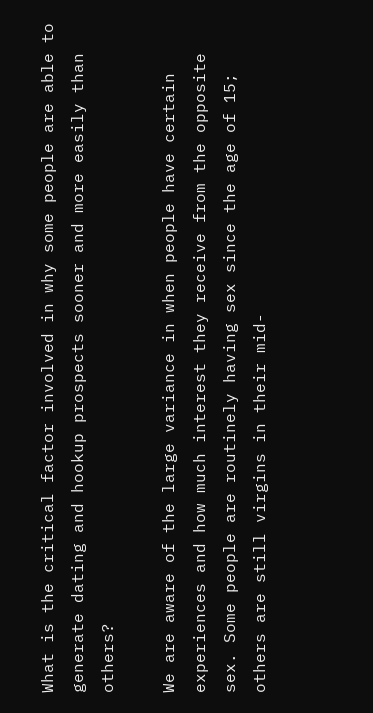What is the critical factor involved in why some people are able to generate dating and hookup prospects sooner and more easily than others?

We are aware of the large variance in when people have certain experiences and how much interest they receive from the opposite sex. Some people are routinely having sex since the age of 15; others are still virgins in their mid-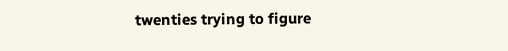twenties trying to figure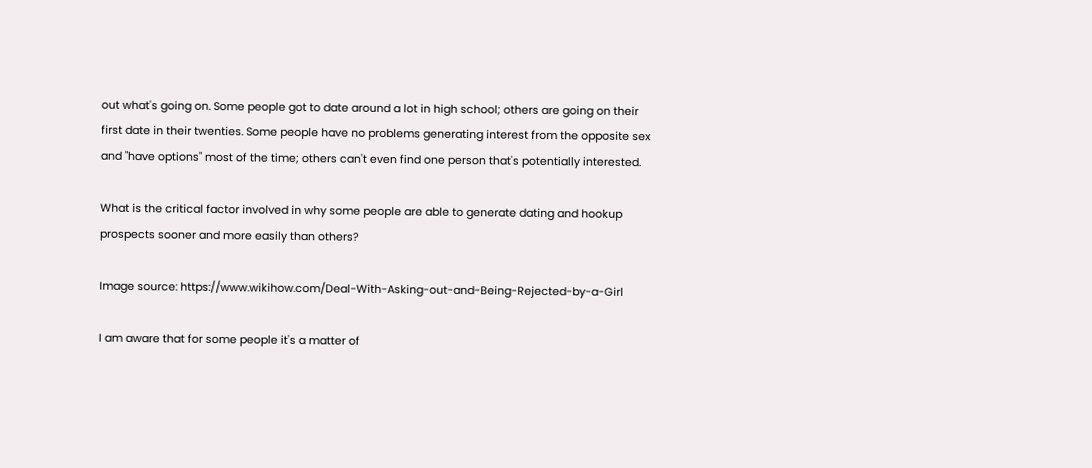out what's going on. Some people got to date around a lot in high school; others are going on their first date in their twenties. Some people have no problems generating interest from the opposite sex and "have options" most of the time; others can't even find one person that's potentially interested.

What is the critical factor involved in why some people are able to generate dating and hookup prospects sooner and more easily than others?

Image source: https://www.wikihow.com/Deal-With-Asking-out-and-Being-Rejected-by-a-Girl

I am aware that for some people it's a matter of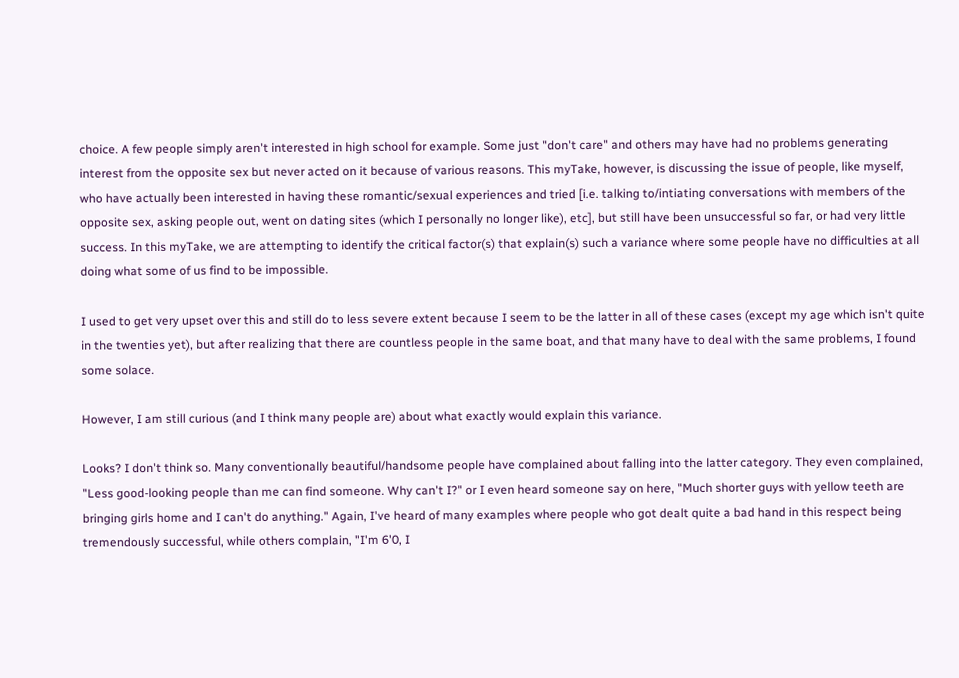choice. A few people simply aren't interested in high school for example. Some just "don't care" and others may have had no problems generating interest from the opposite sex but never acted on it because of various reasons. This myTake, however, is discussing the issue of people, like myself, who have actually been interested in having these romantic/sexual experiences and tried [i.e. talking to/intiating conversations with members of the opposite sex, asking people out, went on dating sites (which I personally no longer like), etc], but still have been unsuccessful so far, or had very little success. In this myTake, we are attempting to identify the critical factor(s) that explain(s) such a variance where some people have no difficulties at all doing what some of us find to be impossible.

I used to get very upset over this and still do to less severe extent because I seem to be the latter in all of these cases (except my age which isn't quite in the twenties yet), but after realizing that there are countless people in the same boat, and that many have to deal with the same problems, I found some solace.

However, I am still curious (and I think many people are) about what exactly would explain this variance.

Looks? I don't think so. Many conventionally beautiful/handsome people have complained about falling into the latter category. They even complained, "Less good-looking people than me can find someone. Why can't I?" or I even heard someone say on here, "Much shorter guys with yellow teeth are bringing girls home and I can't do anything." Again, I've heard of many examples where people who got dealt quite a bad hand in this respect being tremendously successful, while others complain, "I'm 6'0, I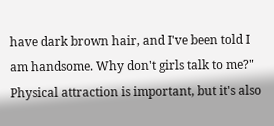have dark brown hair, and I've been told I am handsome. Why don't girls talk to me?" Physical attraction is important, but it's also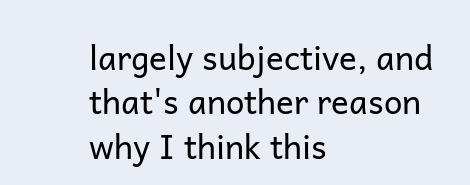largely subjective, and that's another reason why I think this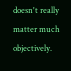doesn't really matter much objectively.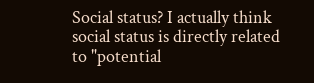Social status? I actually think social status is directly related to "potential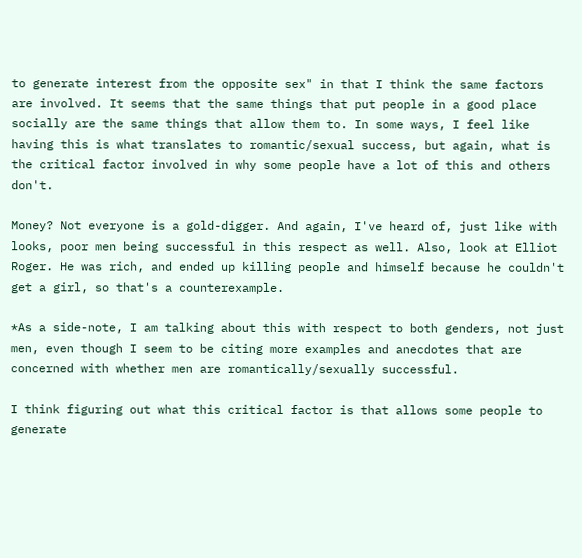to generate interest from the opposite sex" in that I think the same factors are involved. It seems that the same things that put people in a good place socially are the same things that allow them to. In some ways, I feel like having this is what translates to romantic/sexual success, but again, what is the critical factor involved in why some people have a lot of this and others don't.

Money? Not everyone is a gold-digger. And again, I've heard of, just like with looks, poor men being successful in this respect as well. Also, look at Elliot Roger. He was rich, and ended up killing people and himself because he couldn't get a girl, so that's a counterexample.

*As a side-note, I am talking about this with respect to both genders, not just men, even though I seem to be citing more examples and anecdotes that are concerned with whether men are romantically/sexually successful.

I think figuring out what this critical factor is that allows some people to generate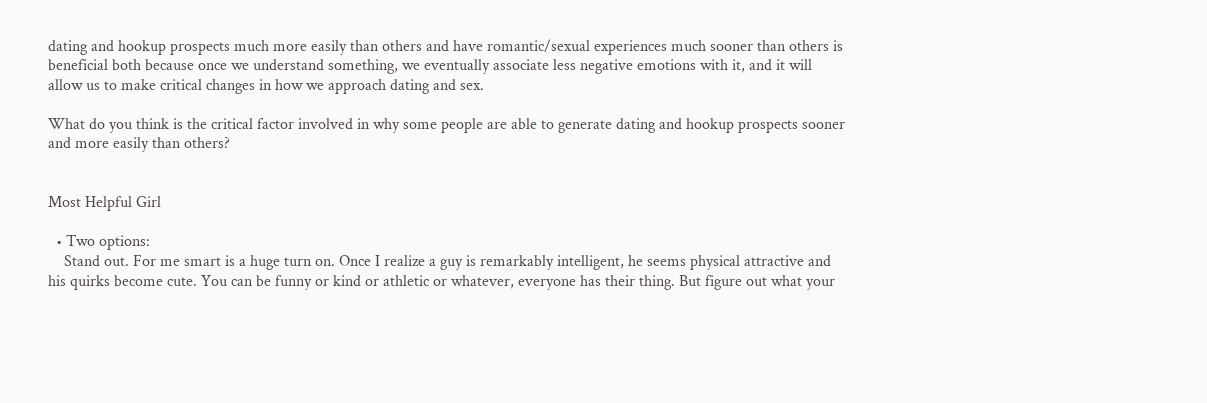dating and hookup prospects much more easily than others and have romantic/sexual experiences much sooner than others is beneficial both because once we understand something, we eventually associate less negative emotions with it, and it will allow us to make critical changes in how we approach dating and sex.

What do you think is the critical factor involved in why some people are able to generate dating and hookup prospects sooner and more easily than others?


Most Helpful Girl

  • Two options:
    Stand out. For me smart is a huge turn on. Once I realize a guy is remarkably intelligent, he seems physical attractive and his quirks become cute. You can be funny or kind or athletic or whatever, everyone has their thing. But figure out what your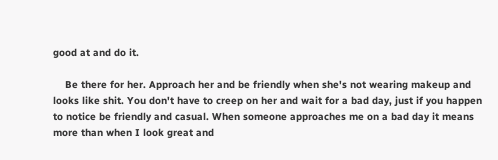good at and do it.

    Be there for her. Approach her and be friendly when she's not wearing makeup and looks like shit. You don't have to creep on her and wait for a bad day, just if you happen to notice be friendly and casual. When someone approaches me on a bad day it means more than when I look great and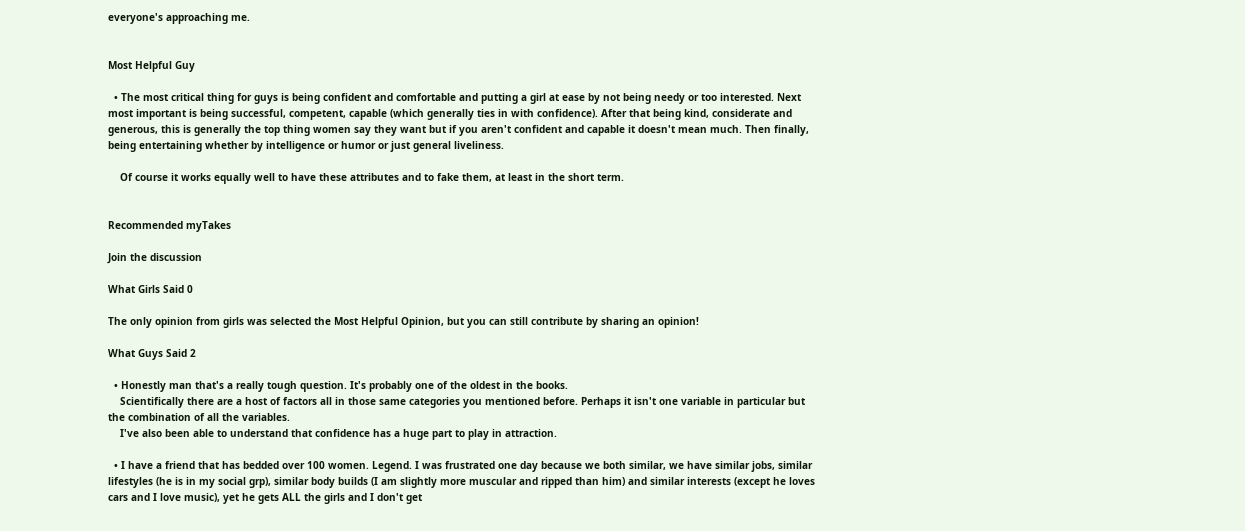everyone's approaching me.


Most Helpful Guy

  • The most critical thing for guys is being confident and comfortable and putting a girl at ease by not being needy or too interested. Next most important is being successful, competent, capable (which generally ties in with confidence). After that being kind, considerate and generous, this is generally the top thing women say they want but if you aren't confident and capable it doesn't mean much. Then finally, being entertaining whether by intelligence or humor or just general liveliness.

    Of course it works equally well to have these attributes and to fake them, at least in the short term.


Recommended myTakes

Join the discussion

What Girls Said 0

The only opinion from girls was selected the Most Helpful Opinion, but you can still contribute by sharing an opinion!

What Guys Said 2

  • Honestly man that's a really tough question. It's probably one of the oldest in the books.
    Scientifically there are a host of factors all in those same categories you mentioned before. Perhaps it isn't one variable in particular but the combination of all the variables.
    I've also been able to understand that confidence has a huge part to play in attraction.

  • I have a friend that has bedded over 100 women. Legend. I was frustrated one day because we both similar, we have similar jobs, similar lifestyles (he is in my social grp), similar body builds (I am slightly more muscular and ripped than him) and similar interests (except he loves cars and I love music), yet he gets ALL the girls and I don't get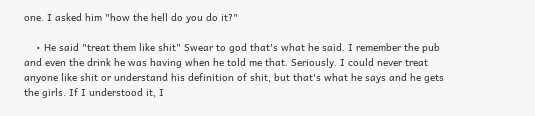one. I asked him "how the hell do you do it?"

    • He said "treat them like shit" Swear to god that's what he said. I remember the pub and even the drink he was having when he told me that. Seriously. I could never treat anyone like shit or understand his definition of shit, but that's what he says and he gets the girls. If I understood it, I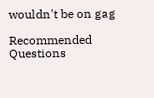wouldn't be on gag

Recommended Questions